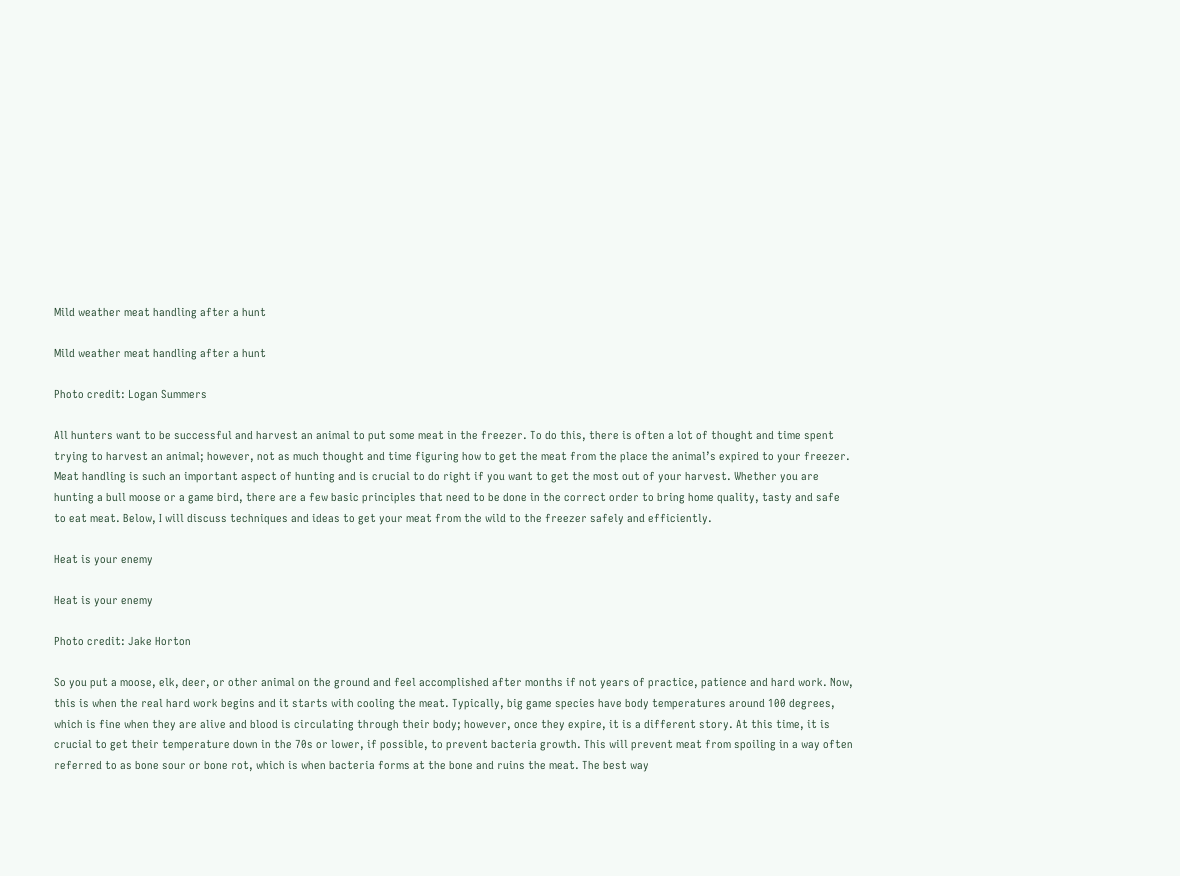Mild weather meat handling after a hunt

Mild weather meat handling after a hunt

Photo credit: Logan Summers

All hunters want to be successful and harvest an animal to put some meat in the freezer. To do this, there is often a lot of thought and time spent trying to harvest an animal; however, not as much thought and time figuring how to get the meat from the place the animal’s expired to your freezer. Meat handling is such an important aspect of hunting and is crucial to do right if you want to get the most out of your harvest. Whether you are hunting a bull moose or a game bird, there are a few basic principles that need to be done in the correct order to bring home quality, tasty and safe to eat meat. Below, I will discuss techniques and ideas to get your meat from the wild to the freezer safely and efficiently.

Heat is your enemy

Heat is your enemy

Photo credit: Jake Horton

So you put a moose, elk, deer, or other animal on the ground and feel accomplished after months if not years of practice, patience and hard work. Now, this is when the real hard work begins and it starts with cooling the meat. Typically, big game species have body temperatures around 100 degrees, which is fine when they are alive and blood is circulating through their body; however, once they expire, it is a different story. At this time, it is crucial to get their temperature down in the 70s or lower, if possible, to prevent bacteria growth. This will prevent meat from spoiling in a way often referred to as bone sour or bone rot, which is when bacteria forms at the bone and ruins the meat. The best way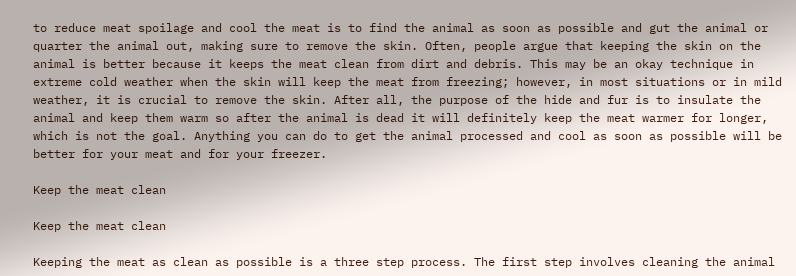to reduce meat spoilage and cool the meat is to find the animal as soon as possible and gut the animal or quarter the animal out, making sure to remove the skin. Often, people argue that keeping the skin on the animal is better because it keeps the meat clean from dirt and debris. This may be an okay technique in extreme cold weather when the skin will keep the meat from freezing; however, in most situations or in mild weather, it is crucial to remove the skin. After all, the purpose of the hide and fur is to insulate the animal and keep them warm so after the animal is dead it will definitely keep the meat warmer for longer, which is not the goal. Anything you can do to get the animal processed and cool as soon as possible will be better for your meat and for your freezer.

Keep the meat clean

Keep the meat clean

Keeping the meat as clean as possible is a three step process. The first step involves cleaning the animal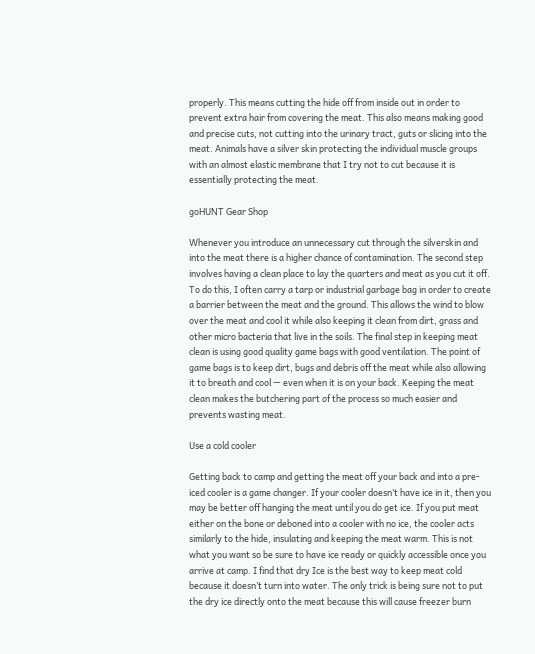properly. This means cutting the hide off from inside out in order to prevent extra hair from covering the meat. This also means making good and precise cuts, not cutting into the urinary tract, guts or slicing into the meat. Animals have a silver skin protecting the individual muscle groups with an almost elastic membrane that I try not to cut because it is essentially protecting the meat.

goHUNT Gear Shop

Whenever you introduce an unnecessary cut through the silverskin and into the meat there is a higher chance of contamination. The second step involves having a clean place to lay the quarters and meat as you cut it off. To do this, I often carry a tarp or industrial garbage bag in order to create a barrier between the meat and the ground. This allows the wind to blow over the meat and cool it while also keeping it clean from dirt, grass and other micro bacteria that live in the soils. The final step in keeping meat clean is using good quality game bags with good ventilation. The point of game bags is to keep dirt, bugs and debris off the meat while also allowing it to breath and cool — even when it is on your back. Keeping the meat clean makes the butchering part of the process so much easier and prevents wasting meat.

Use a cold cooler

Getting back to camp and getting the meat off your back and into a pre-iced cooler is a game changer. If your cooler doesn’t have ice in it, then you may be better off hanging the meat until you do get ice. If you put meat either on the bone or deboned into a cooler with no ice, the cooler acts similarly to the hide, insulating and keeping the meat warm. This is not what you want so be sure to have ice ready or quickly accessible once you arrive at camp. I find that dry Ice is the best way to keep meat cold because it doesn’t turn into water. The only trick is being sure not to put the dry ice directly onto the meat because this will cause freezer burn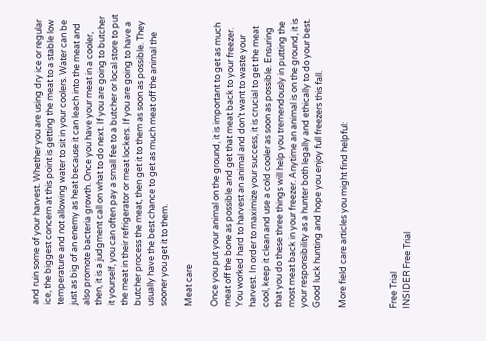and ruin some of your harvest. Whether you are using dry ice or regular ice, the biggest concern at this point is getting the meat to a stable low temperature and not allowing water to sit in your coolers. Water can be just as big of an enemy as heat because it can leach into the meat and also promote bacteria growth. Once you have your meat in a cooler, then, it is a judgment call on what to do next. If you are going to butcher it yourself, you can often pay a small fee to a butcher or local store to put the meat in their refrigerator or meat lockers. If you are going to have a butcher process the meat, then get it to them as soon as possible. They usually have the best chance to get as much meat off the animal the sooner you get it to them.

Meat care

Once you put your animal on the ground, it is important to get as much meat off the bone as possible and get that meat back to your freezer. You worked hard to harvest an animal and don’t want to waste your harvest. In order to maximize your success, it is crucial to get the meat cool, keep it clean and use a cold cooler as soon as possible. Ensuring that you do these three things will help you tremendously in putting the most meat back in your freezer. Anytime an animal is on the ground, it is your responsibility as a hunter both legally and ethically to do your best. Good luck hunting and hope you enjoy full freezers this fall.

More field care articles you might find helpful:



Free Trial
INSIDER Free Trial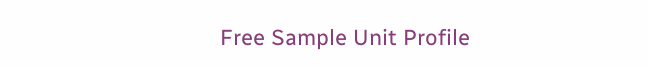Free Sample Unit Profile